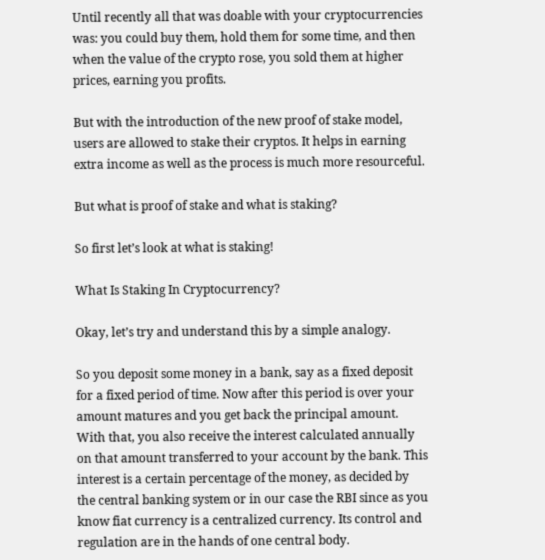Until recently all that was doable with your cryptocurrencies was: you could buy them, hold them for some time, and then when the value of the crypto rose, you sold them at higher prices, earning you profits.

But with the introduction of the new proof of stake model, users are allowed to stake their cryptos. It helps in earning extra income as well as the process is much more resourceful.

But what is proof of stake and what is staking?

So first let’s look at what is staking!

What Is Staking In Cryptocurrency?

Okay, let’s try and understand this by a simple analogy.

So you deposit some money in a bank, say as a fixed deposit for a fixed period of time. Now after this period is over your amount matures and you get back the principal amount. With that, you also receive the interest calculated annually on that amount transferred to your account by the bank. This interest is a certain percentage of the money, as decided by the central banking system or in our case the RBI since as you know fiat currency is a centralized currency. Its control and regulation are in the hands of one central body.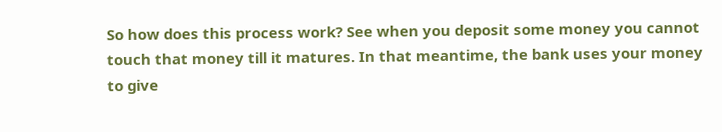So how does this process work? See when you deposit some money you cannot touch that money till it matures. In that meantime, the bank uses your money to give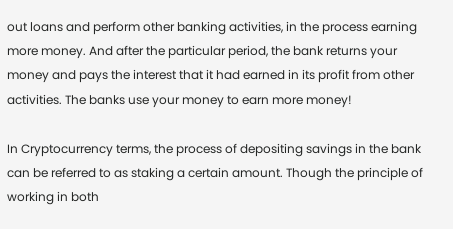out loans and perform other banking activities, in the process earning more money. And after the particular period, the bank returns your money and pays the interest that it had earned in its profit from other activities. The banks use your money to earn more money!

In Cryptocurrency terms, the process of depositing savings in the bank can be referred to as staking a certain amount. Though the principle of working in both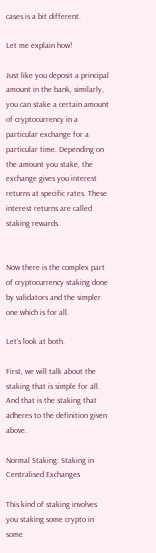cases is a bit different.

Let me explain how!

Just like you deposit a principal amount in the bank, similarly, you can stake a certain amount of cryptocurrency in a particular exchange for a particular time. Depending on the amount you stake, the exchange gives you interest returns at specific rates. These interest returns are called staking rewards.


Now there is the complex part of cryptocurrency staking done by validators and the simpler one which is for all.

Let’s look at both.

First, we will talk about the staking that is simple for all. And that is the staking that adheres to the definition given above.

Normal Staking: Staking in Centralised Exchanges

This kind of staking involves you staking some crypto in some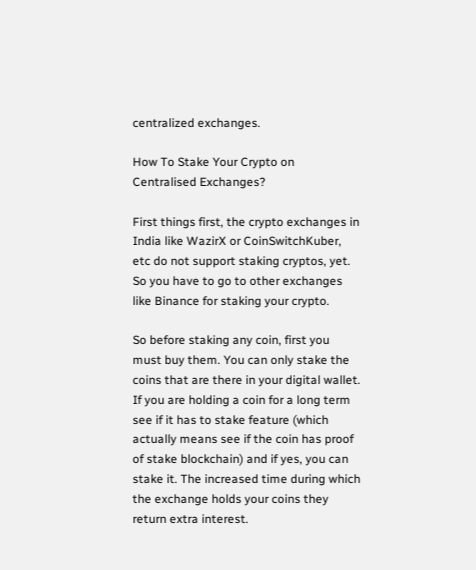centralized exchanges.

How To Stake Your Crypto on Centralised Exchanges?

First things first, the crypto exchanges in India like WazirX or CoinSwitchKuber, etc do not support staking cryptos, yet. So you have to go to other exchanges like Binance for staking your crypto.

So before staking any coin, first you must buy them. You can only stake the coins that are there in your digital wallet. If you are holding a coin for a long term see if it has to stake feature (which actually means see if the coin has proof of stake blockchain) and if yes, you can stake it. The increased time during which the exchange holds your coins they return extra interest.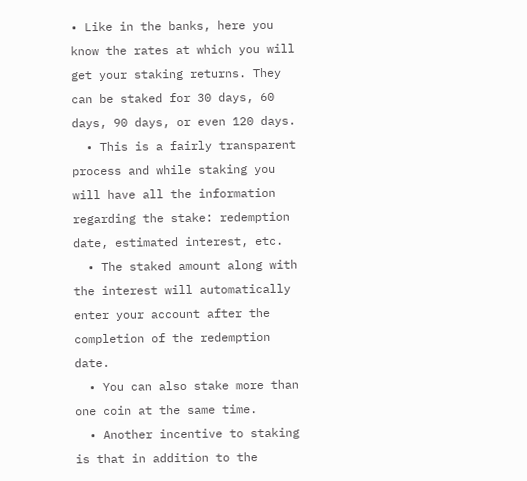• Like in the banks, here you know the rates at which you will get your staking returns. They can be staked for 30 days, 60 days, 90 days, or even 120 days.
  • This is a fairly transparent process and while staking you will have all the information regarding the stake: redemption date, estimated interest, etc.
  • The staked amount along with the interest will automatically enter your account after the completion of the redemption date.
  • You can also stake more than one coin at the same time.
  • Another incentive to staking is that in addition to the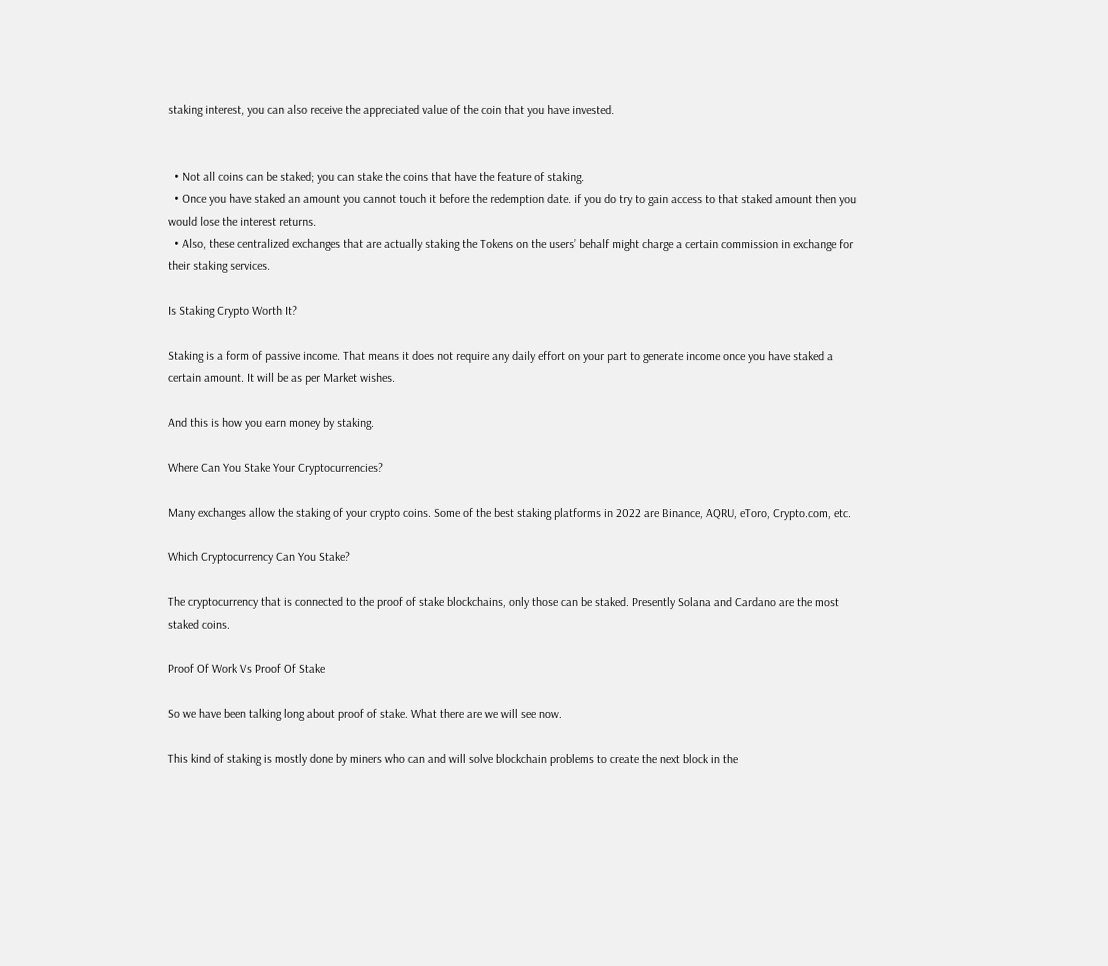staking interest, you can also receive the appreciated value of the coin that you have invested.


  • Not all coins can be staked; you can stake the coins that have the feature of staking.
  • Once you have staked an amount you cannot touch it before the redemption date. if you do try to gain access to that staked amount then you would lose the interest returns.
  • Also, these centralized exchanges that are actually staking the Tokens on the users’ behalf might charge a certain commission in exchange for their staking services.

Is Staking Crypto Worth It?

Staking is a form of passive income. That means it does not require any daily effort on your part to generate income once you have staked a certain amount. It will be as per Market wishes.

And this is how you earn money by staking.

Where Can You Stake Your Cryptocurrencies?

Many exchanges allow the staking of your crypto coins. Some of the best staking platforms in 2022 are Binance, AQRU, eToro, Crypto.com, etc.

Which Cryptocurrency Can You Stake?

The cryptocurrency that is connected to the proof of stake blockchains, only those can be staked. Presently Solana and Cardano are the most staked coins.

Proof Of Work Vs Proof Of Stake

So we have been talking long about proof of stake. What there are we will see now.

This kind of staking is mostly done by miners who can and will solve blockchain problems to create the next block in the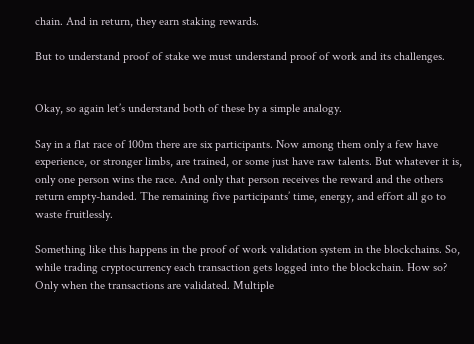chain. And in return, they earn staking rewards.

But to understand proof of stake we must understand proof of work and its challenges.


Okay, so again let’s understand both of these by a simple analogy.

Say in a flat race of 100m there are six participants. Now among them only a few have experience, or stronger limbs, are trained, or some just have raw talents. But whatever it is, only one person wins the race. And only that person receives the reward and the others return empty-handed. The remaining five participants’ time, energy, and effort all go to waste fruitlessly.

Something like this happens in the proof of work validation system in the blockchains. So, while trading cryptocurrency each transaction gets logged into the blockchain. How so? Only when the transactions are validated. Multiple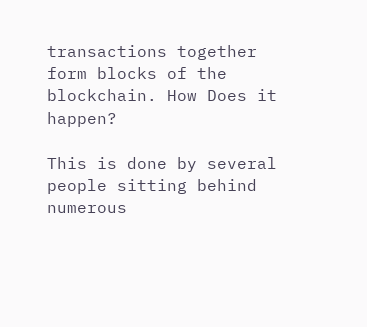transactions together form blocks of the blockchain. How Does it happen?

This is done by several people sitting behind numerous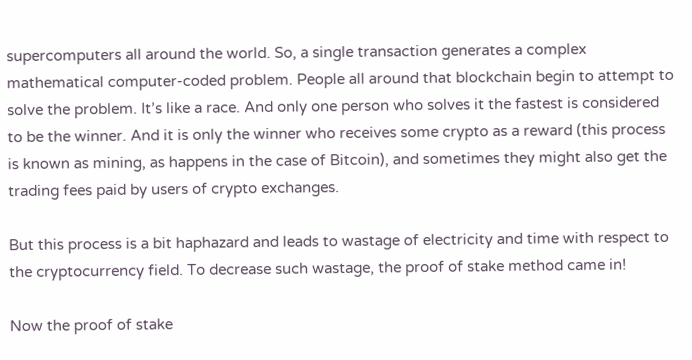supercomputers all around the world. So, a single transaction generates a complex mathematical computer-coded problem. People all around that blockchain begin to attempt to solve the problem. It’s like a race. And only one person who solves it the fastest is considered to be the winner. And it is only the winner who receives some crypto as a reward (this process is known as mining, as happens in the case of Bitcoin), and sometimes they might also get the trading fees paid by users of crypto exchanges.

But this process is a bit haphazard and leads to wastage of electricity and time with respect to the cryptocurrency field. To decrease such wastage, the proof of stake method came in!

Now the proof of stake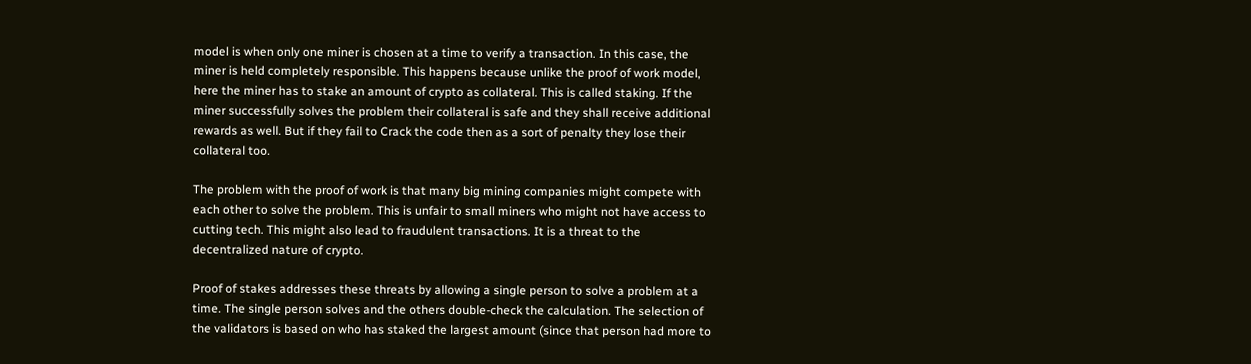model is when only one miner is chosen at a time to verify a transaction. In this case, the miner is held completely responsible. This happens because unlike the proof of work model, here the miner has to stake an amount of crypto as collateral. This is called staking. If the miner successfully solves the problem their collateral is safe and they shall receive additional rewards as well. But if they fail to Crack the code then as a sort of penalty they lose their collateral too.

The problem with the proof of work is that many big mining companies might compete with each other to solve the problem. This is unfair to small miners who might not have access to cutting tech. This might also lead to fraudulent transactions. It is a threat to the decentralized nature of crypto.

Proof of stakes addresses these threats by allowing a single person to solve a problem at a time. The single person solves and the others double-check the calculation. The selection of the validators is based on who has staked the largest amount (since that person had more to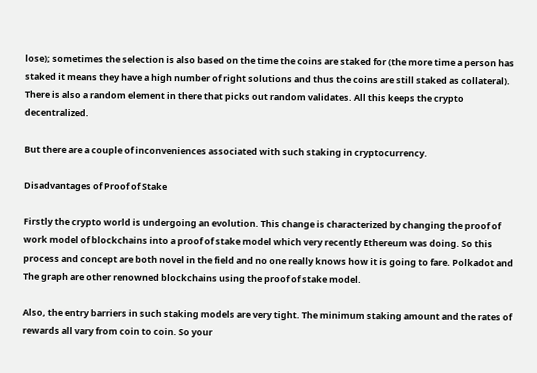lose); sometimes the selection is also based on the time the coins are staked for (the more time a person has staked it means they have a high number of right solutions and thus the coins are still staked as collateral). There is also a random element in there that picks out random validates. All this keeps the crypto decentralized.

But there are a couple of inconveniences associated with such staking in cryptocurrency.

Disadvantages of Proof of Stake

Firstly the crypto world is undergoing an evolution. This change is characterized by changing the proof of work model of blockchains into a proof of stake model which very recently Ethereum was doing. So this process and concept are both novel in the field and no one really knows how it is going to fare. Polkadot and The graph are other renowned blockchains using the proof of stake model.

Also, the entry barriers in such staking models are very tight. The minimum staking amount and the rates of rewards all vary from coin to coin. So your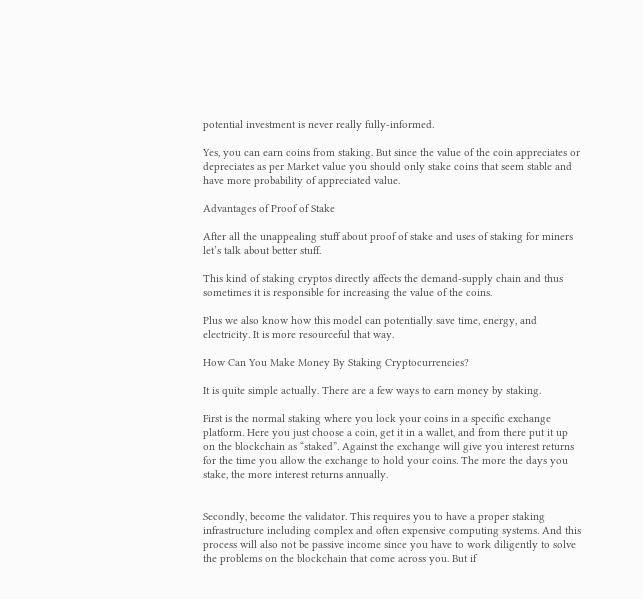potential investment is never really fully-informed.

Yes, you can earn coins from staking. But since the value of the coin appreciates or depreciates as per Market value you should only stake coins that seem stable and have more probability of appreciated value.

Advantages of Proof of Stake

After all the unappealing stuff about proof of stake and uses of staking for miners let’s talk about better stuff.

This kind of staking cryptos directly affects the demand-supply chain and thus sometimes it is responsible for increasing the value of the coins.

Plus we also know how this model can potentially save time, energy, and electricity. It is more resourceful that way.

How Can You Make Money By Staking Cryptocurrencies?

It is quite simple actually. There are a few ways to earn money by staking.

First is the normal staking where you lock your coins in a specific exchange platform. Here you just choose a coin, get it in a wallet, and from there put it up on the blockchain as “staked”. Against the exchange will give you interest returns for the time you allow the exchange to hold your coins. The more the days you stake, the more interest returns annually.


Secondly, become the validator. This requires you to have a proper staking infrastructure including complex and often expensive computing systems. And this process will also not be passive income since you have to work diligently to solve the problems on the blockchain that come across you. But if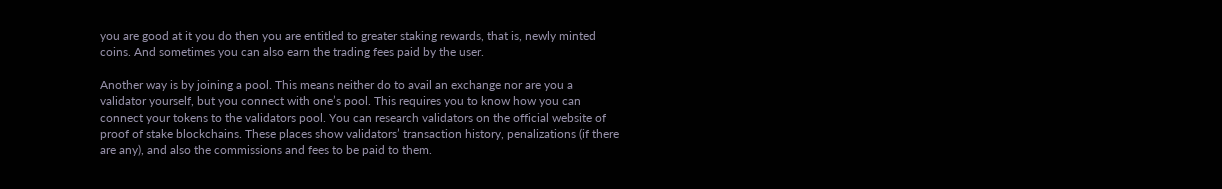you are good at it you do then you are entitled to greater staking rewards, that is, newly minted coins. And sometimes you can also earn the trading fees paid by the user.

Another way is by joining a pool. This means neither do to avail an exchange nor are you a validator yourself, but you connect with one’s pool. This requires you to know how you can connect your tokens to the validators pool. You can research validators on the official website of proof of stake blockchains. These places show validators’ transaction history, penalizations (if there are any), and also the commissions and fees to be paid to them.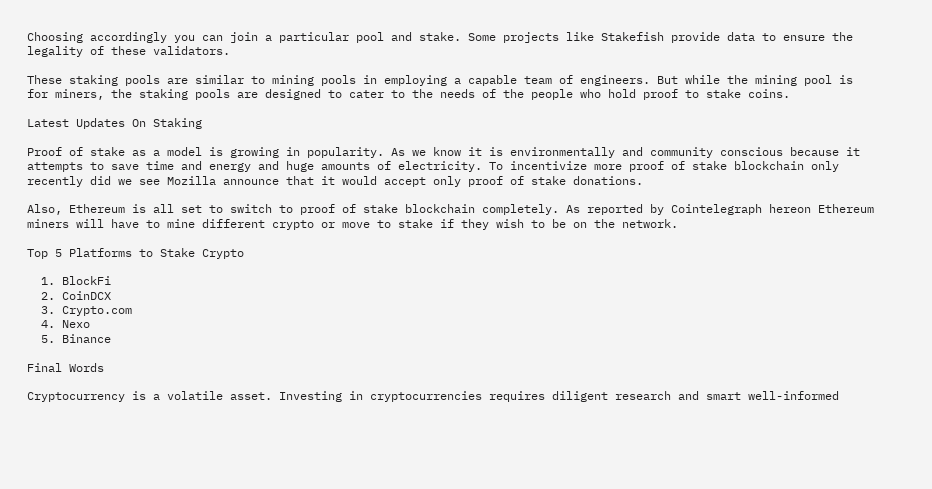Choosing accordingly you can join a particular pool and stake. Some projects like Stakefish provide data to ensure the legality of these validators.

These staking pools are similar to mining pools in employing a capable team of engineers. But while the mining pool is for miners, the staking pools are designed to cater to the needs of the people who hold proof to stake coins.

Latest Updates On Staking

Proof of stake as a model is growing in popularity. As we know it is environmentally and community conscious because it attempts to save time and energy and huge amounts of electricity. To incentivize more proof of stake blockchain only recently did we see Mozilla announce that it would accept only proof of stake donations.

Also, Ethereum is all set to switch to proof of stake blockchain completely. As reported by Cointelegraph hereon Ethereum miners will have to mine different crypto or move to stake if they wish to be on the network.

Top 5 Platforms to Stake Crypto

  1. BlockFi
  2. CoinDCX
  3. Crypto.com
  4. Nexo
  5. Binance

Final Words

Cryptocurrency is a volatile asset. Investing in cryptocurrencies requires diligent research and smart well-informed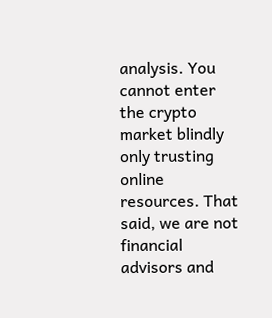analysis. You cannot enter the crypto market blindly only trusting online resources. That said, we are not financial advisors and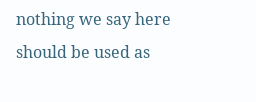nothing we say here should be used as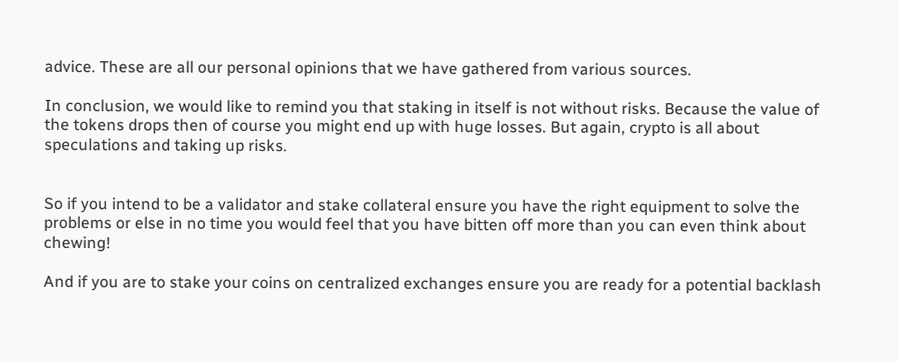advice. These are all our personal opinions that we have gathered from various sources.

In conclusion, we would like to remind you that staking in itself is not without risks. Because the value of the tokens drops then of course you might end up with huge losses. But again, crypto is all about speculations and taking up risks.


So if you intend to be a validator and stake collateral ensure you have the right equipment to solve the problems or else in no time you would feel that you have bitten off more than you can even think about chewing!

And if you are to stake your coins on centralized exchanges ensure you are ready for a potential backlash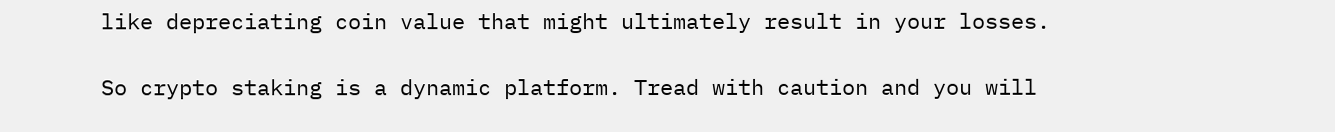like depreciating coin value that might ultimately result in your losses.

So crypto staking is a dynamic platform. Tread with caution and you will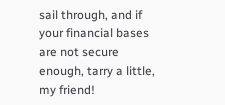sail through, and if your financial bases are not secure enough, tarry a little, my friend!